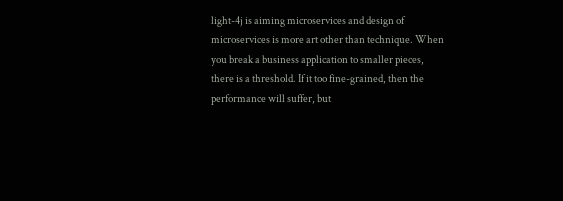light-4j is aiming microservices and design of microservices is more art other than technique. When you break a business application to smaller pieces, there is a threshold. If it too fine-grained, then the performance will suffer, but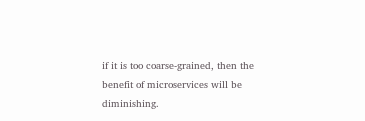if it is too coarse-grained, then the benefit of microservices will be diminishing.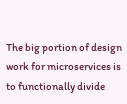The big portion of design work for microservices is to functionally divide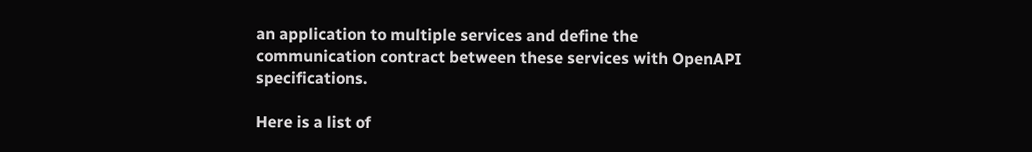an application to multiple services and define the communication contract between these services with OpenAPI specifications.

Here is a list of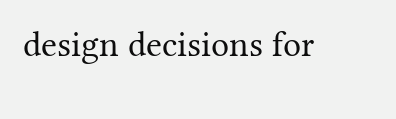design decisions for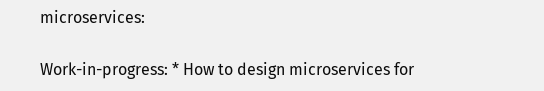microservices:

Work-in-progress: * How to design microservices for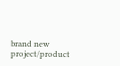brand new project/product